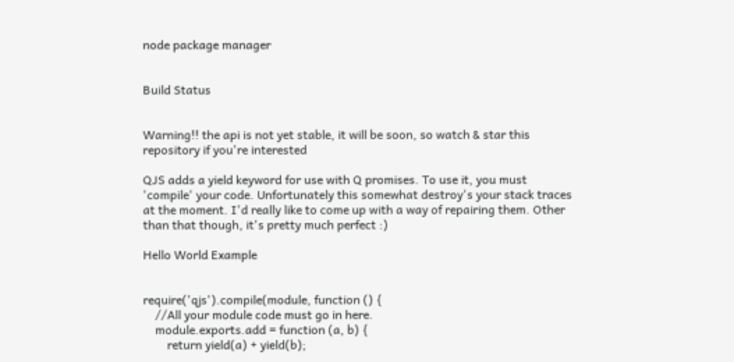node package manager


Build Status


Warning!! the api is not yet stable, it will be soon, so watch & star this repository if you're interested

QJS adds a yield keyword for use with Q promises. To use it, you must 'compile' your code. Unfortunately this somewhat destroy's your stack traces at the moment. I'd really like to come up with a way of repairing them. Other than that though, it's pretty much perfect :)

Hello World Example


require('qjs').compile(module, function () {
    //All your module code must go in here.
    module.exports.add = function (a, b) {
        return yield(a) + yield(b);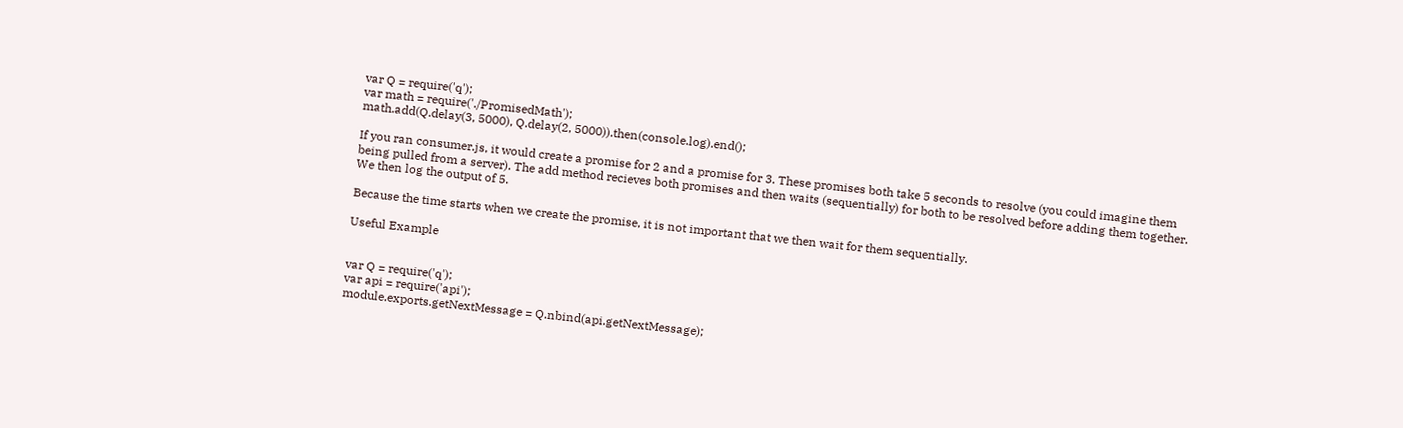var Q = require('q');
var math = require('./PromisedMath');
math.add(Q.delay(3, 5000), Q.delay(2, 5000)).then(console.log).end();

If you ran consumer.js, it would create a promise for 2 and a promise for 3. These promises both take 5 seconds to resolve (you could imagine them being pulled from a server). The add method recieves both promises and then waits (sequentially) for both to be resolved before adding them together. We then log the output of 5.

Because the time starts when we create the promise, it is not important that we then wait for them sequentially.

Useful Example


var Q = require('q');
var api = require('api');
module.exports.getNextMessage = Q.nbind(api.getNextMessage);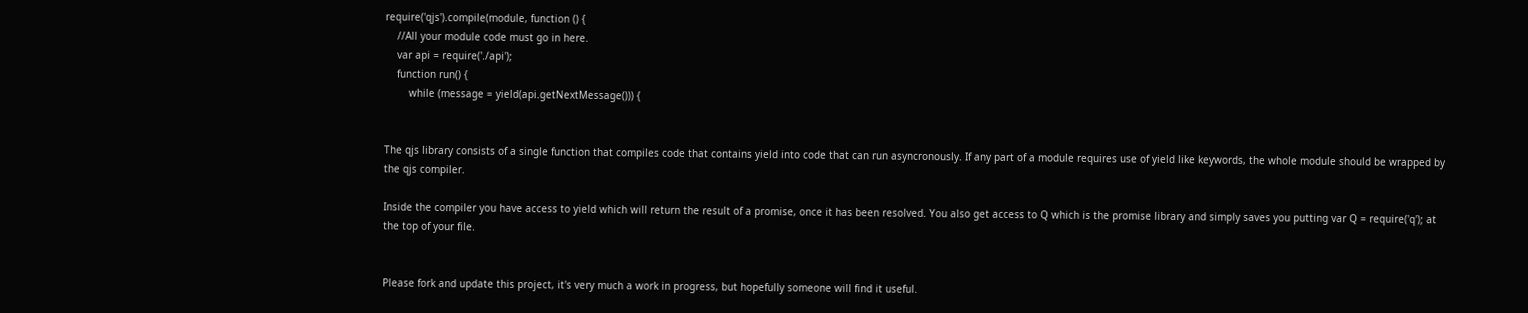require('qjs').compile(module, function () {
    //All your module code must go in here.
    var api = require('./api');
    function run() {
        while (message = yield(api.getNextMessage())) {


The qjs library consists of a single function that compiles code that contains yield into code that can run asyncronously. If any part of a module requires use of yield like keywords, the whole module should be wrapped by the qjs compiler.

Inside the compiler you have access to yield which will return the result of a promise, once it has been resolved. You also get access to Q which is the promise library and simply saves you putting var Q = require('q'); at the top of your file.


Please fork and update this project, it's very much a work in progress, but hopefully someone will find it useful.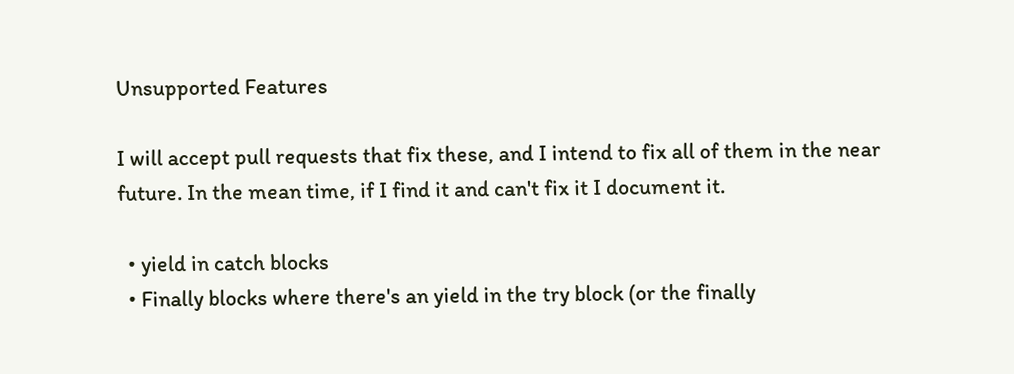Unsupported Features

I will accept pull requests that fix these, and I intend to fix all of them in the near future. In the mean time, if I find it and can't fix it I document it.

  • yield in catch blocks
  • Finally blocks where there's an yield in the try block (or the finally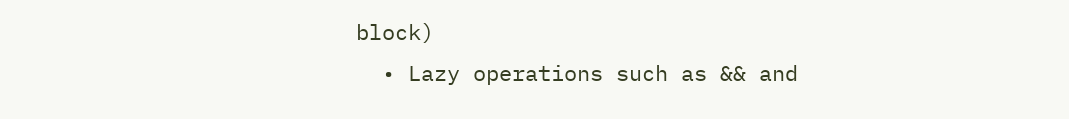block)
  • Lazy operations such as && and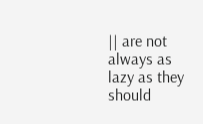|| are not always as lazy as they should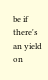be if there's an yield on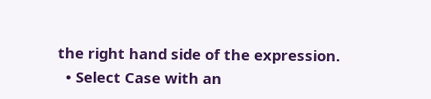the right hand side of the expression.
  • Select Case with an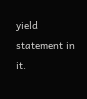yield statement in it.